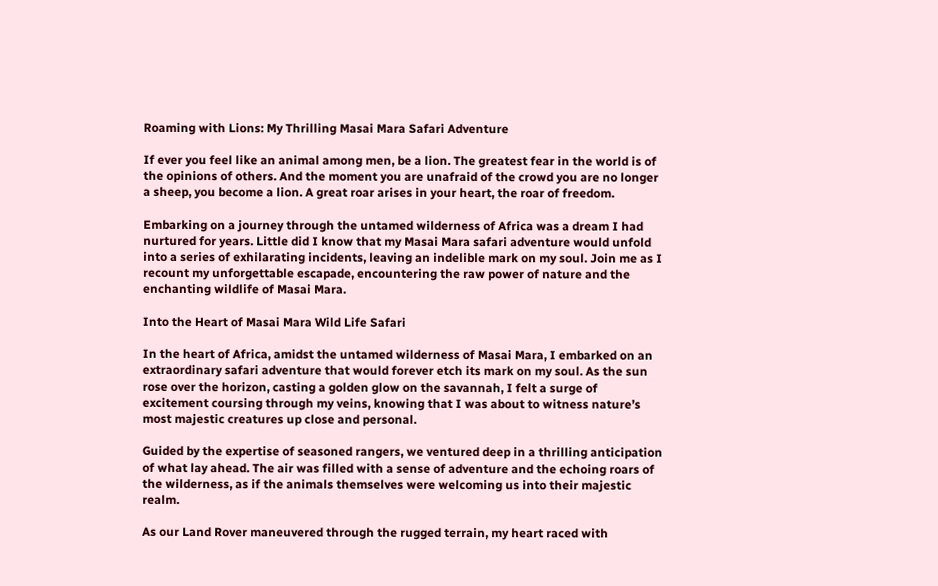Roaming with Lions: My Thrilling Masai Mara Safari Adventure

If ever you feel like an animal among men, be a lion. The greatest fear in the world is of the opinions of others. And the moment you are unafraid of the crowd you are no longer a sheep, you become a lion. A great roar arises in your heart, the roar of freedom.

Embarking on a journey through the untamed wilderness of Africa was a dream I had nurtured for years. Little did I know that my Masai Mara safari adventure would unfold into a series of exhilarating incidents, leaving an indelible mark on my soul. Join me as I recount my unforgettable escapade, encountering the raw power of nature and the enchanting wildlife of Masai Mara.

Into the Heart of Masai Mara Wild Life Safari

In the heart of Africa, amidst the untamed wilderness of Masai Mara, I embarked on an extraordinary safari adventure that would forever etch its mark on my soul. As the sun rose over the horizon, casting a golden glow on the savannah, I felt a surge of excitement coursing through my veins, knowing that I was about to witness nature’s most majestic creatures up close and personal.

Guided by the expertise of seasoned rangers, we ventured deep in a thrilling anticipation of what lay ahead. The air was filled with a sense of adventure and the echoing roars of the wilderness, as if the animals themselves were welcoming us into their majestic realm.

As our Land Rover maneuvered through the rugged terrain, my heart raced with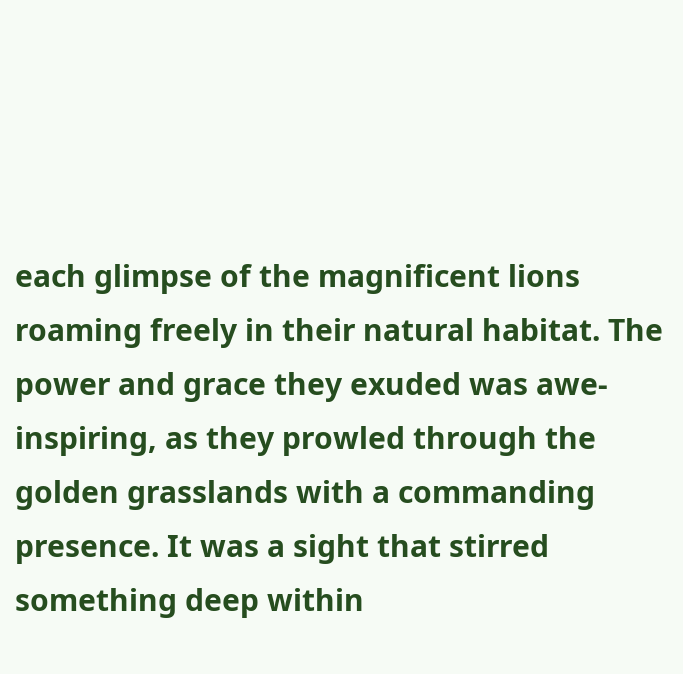each glimpse of the magnificent lions roaming freely in their natural habitat. The power and grace they exuded was awe-inspiring, as they prowled through the golden grasslands with a commanding presence. It was a sight that stirred something deep within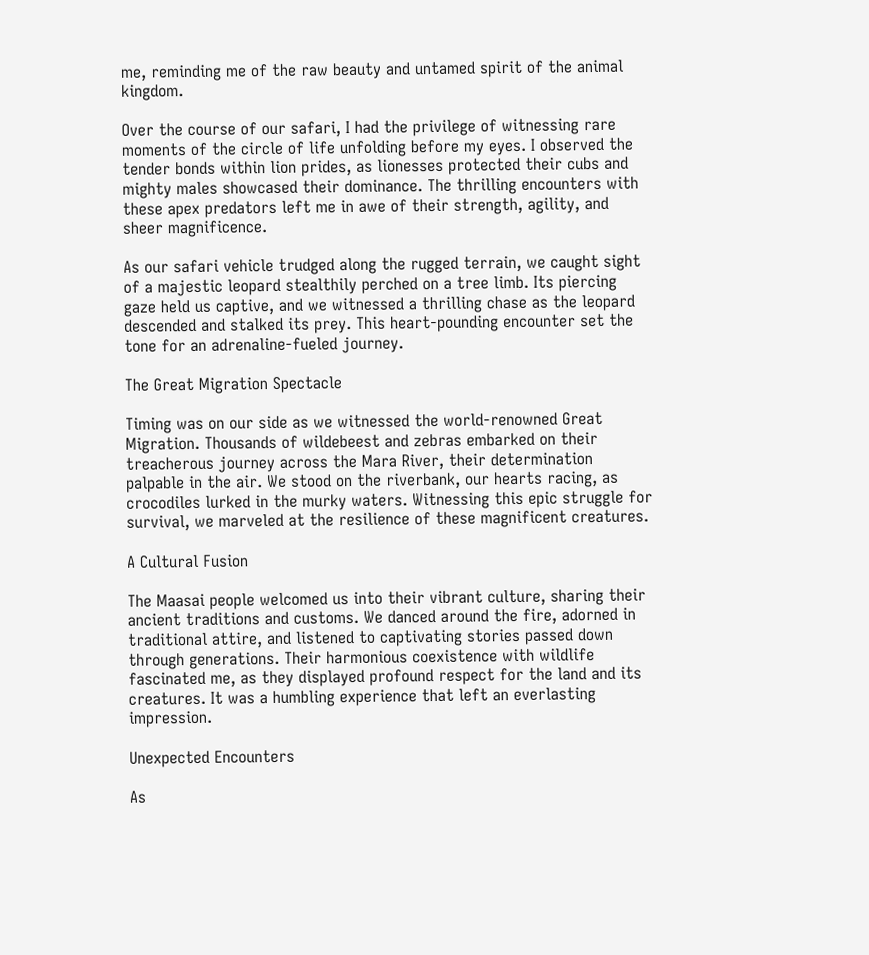me, reminding me of the raw beauty and untamed spirit of the animal kingdom.

Over the course of our safari, I had the privilege of witnessing rare moments of the circle of life unfolding before my eyes. I observed the tender bonds within lion prides, as lionesses protected their cubs and mighty males showcased their dominance. The thrilling encounters with these apex predators left me in awe of their strength, agility, and sheer magnificence.

As our safari vehicle trudged along the rugged terrain, we caught sight of a majestic leopard stealthily perched on a tree limb. Its piercing gaze held us captive, and we witnessed a thrilling chase as the leopard descended and stalked its prey. This heart-pounding encounter set the tone for an adrenaline-fueled journey.

The Great Migration Spectacle

Timing was on our side as we witnessed the world-renowned Great Migration. Thousands of wildebeest and zebras embarked on their treacherous journey across the Mara River, their determination palpable in the air. We stood on the riverbank, our hearts racing, as crocodiles lurked in the murky waters. Witnessing this epic struggle for survival, we marveled at the resilience of these magnificent creatures.

A Cultural Fusion

The Maasai people welcomed us into their vibrant culture, sharing their ancient traditions and customs. We danced around the fire, adorned in traditional attire, and listened to captivating stories passed down through generations. Their harmonious coexistence with wildlife fascinated me, as they displayed profound respect for the land and its creatures. It was a humbling experience that left an everlasting impression.

Unexpected Encounters

As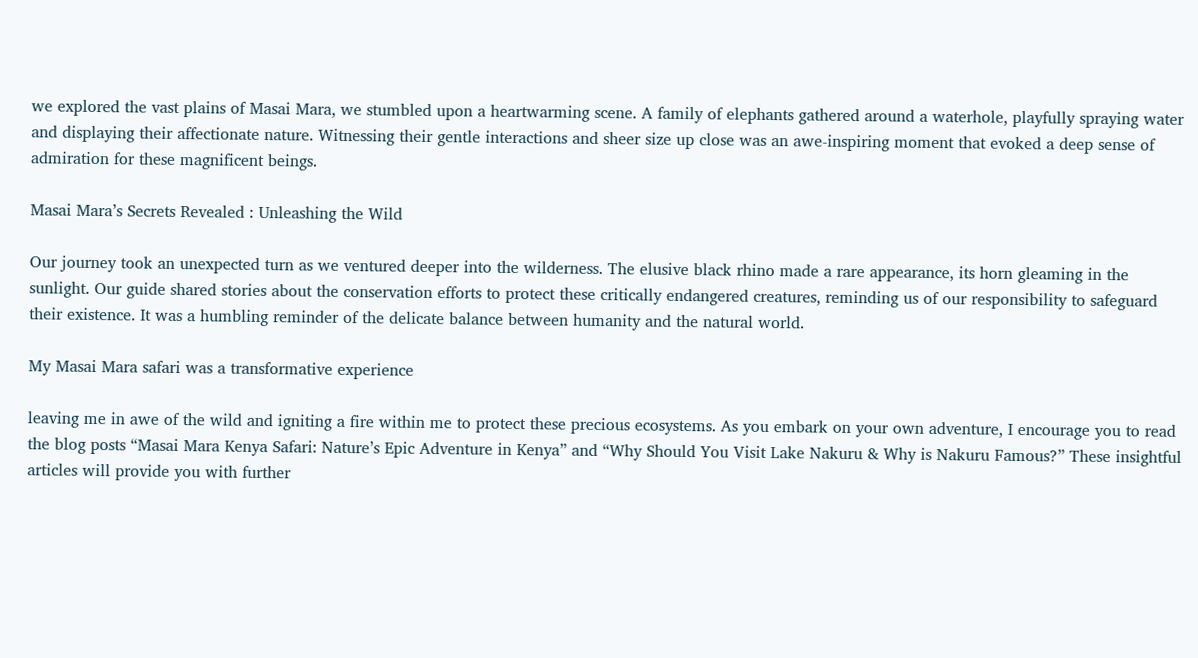we explored the vast plains of Masai Mara, we stumbled upon a heartwarming scene. A family of elephants gathered around a waterhole, playfully spraying water and displaying their affectionate nature. Witnessing their gentle interactions and sheer size up close was an awe-inspiring moment that evoked a deep sense of admiration for these magnificent beings.

Masai Mara’s Secrets Revealed : Unleashing the Wild

Our journey took an unexpected turn as we ventured deeper into the wilderness. The elusive black rhino made a rare appearance, its horn gleaming in the sunlight. Our guide shared stories about the conservation efforts to protect these critically endangered creatures, reminding us of our responsibility to safeguard their existence. It was a humbling reminder of the delicate balance between humanity and the natural world.

My Masai Mara safari was a transformative experience

leaving me in awe of the wild and igniting a fire within me to protect these precious ecosystems. As you embark on your own adventure, I encourage you to read the blog posts “Masai Mara Kenya Safari: Nature’s Epic Adventure in Kenya” and “Why Should You Visit Lake Nakuru & Why is Nakuru Famous?” These insightful articles will provide you with further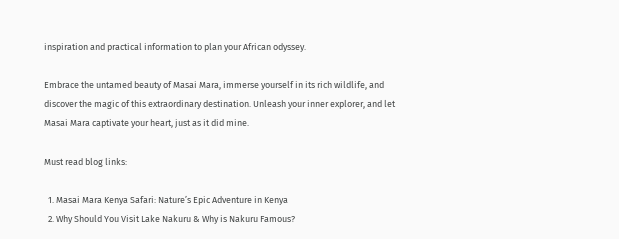inspiration and practical information to plan your African odyssey.

Embrace the untamed beauty of Masai Mara, immerse yourself in its rich wildlife, and discover the magic of this extraordinary destination. Unleash your inner explorer, and let Masai Mara captivate your heart, just as it did mine.

Must read blog links:

  1. Masai Mara Kenya Safari: Nature’s Epic Adventure in Kenya
  2. Why Should You Visit Lake Nakuru & Why is Nakuru Famous?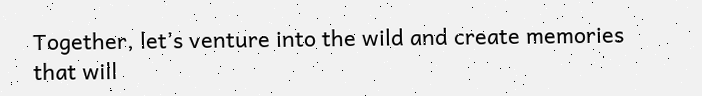Together, let’s venture into the wild and create memories that will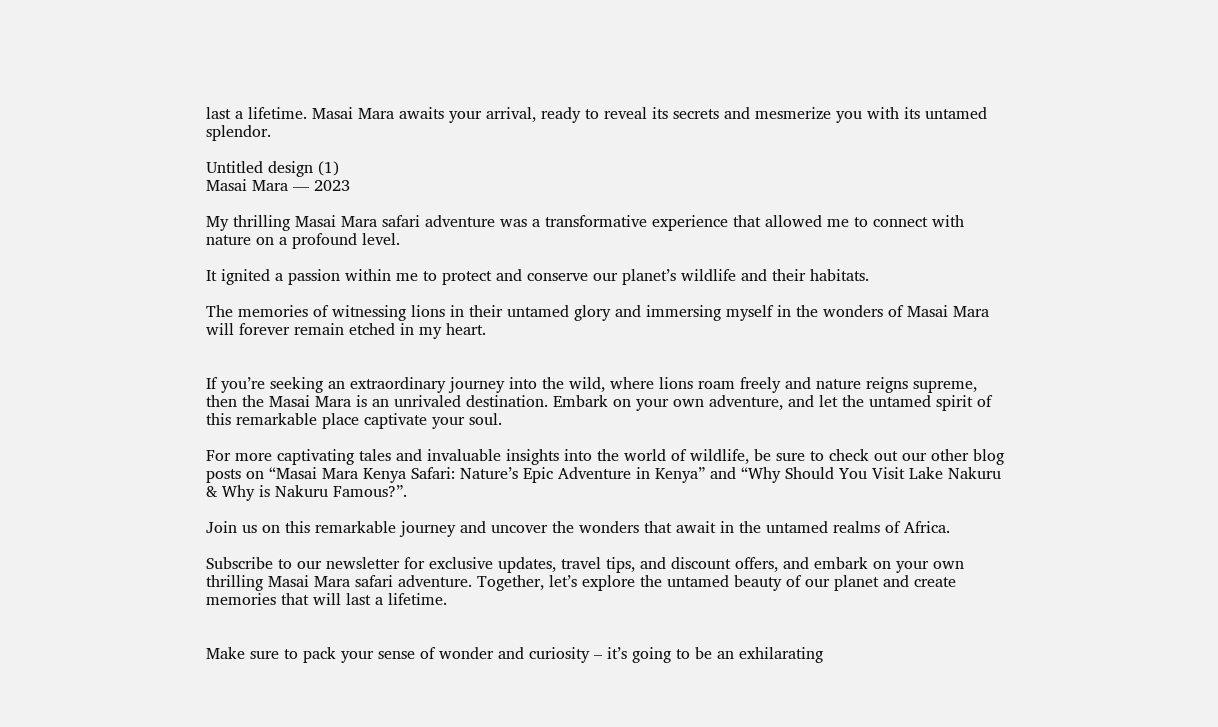last a lifetime. Masai Mara awaits your arrival, ready to reveal its secrets and mesmerize you with its untamed splendor.

Untitled design (1)
Masai Mara — 2023

My thrilling Masai Mara safari adventure was a transformative experience that allowed me to connect with nature on a profound level.

It ignited a passion within me to protect and conserve our planet’s wildlife and their habitats.

The memories of witnessing lions in their untamed glory and immersing myself in the wonders of Masai Mara will forever remain etched in my heart.


If you’re seeking an extraordinary journey into the wild, where lions roam freely and nature reigns supreme, then the Masai Mara is an unrivaled destination. Embark on your own adventure, and let the untamed spirit of this remarkable place captivate your soul.

For more captivating tales and invaluable insights into the world of wildlife, be sure to check out our other blog posts on “Masai Mara Kenya Safari: Nature’s Epic Adventure in Kenya” and “Why Should You Visit Lake Nakuru & Why is Nakuru Famous?”.

Join us on this remarkable journey and uncover the wonders that await in the untamed realms of Africa.

Subscribe to our newsletter for exclusive updates, travel tips, and discount offers, and embark on your own thrilling Masai Mara safari adventure. Together, let’s explore the untamed beauty of our planet and create memories that will last a lifetime.


Make sure to pack your sense of wonder and curiosity – it’s going to be an exhilarating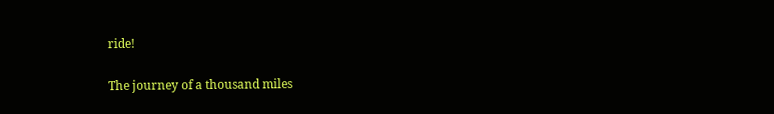ride!

The journey of a thousand miles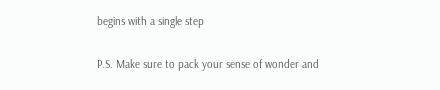begins with a single step

P.S. Make sure to pack your sense of wonder and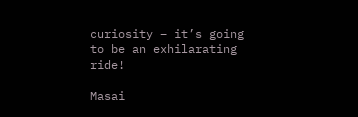curiosity – it’s going to be an exhilarating ride!

Masai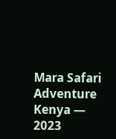Mara Safari Adventure
Kenya — 2023